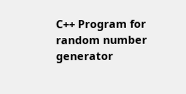C++ Program for random number generator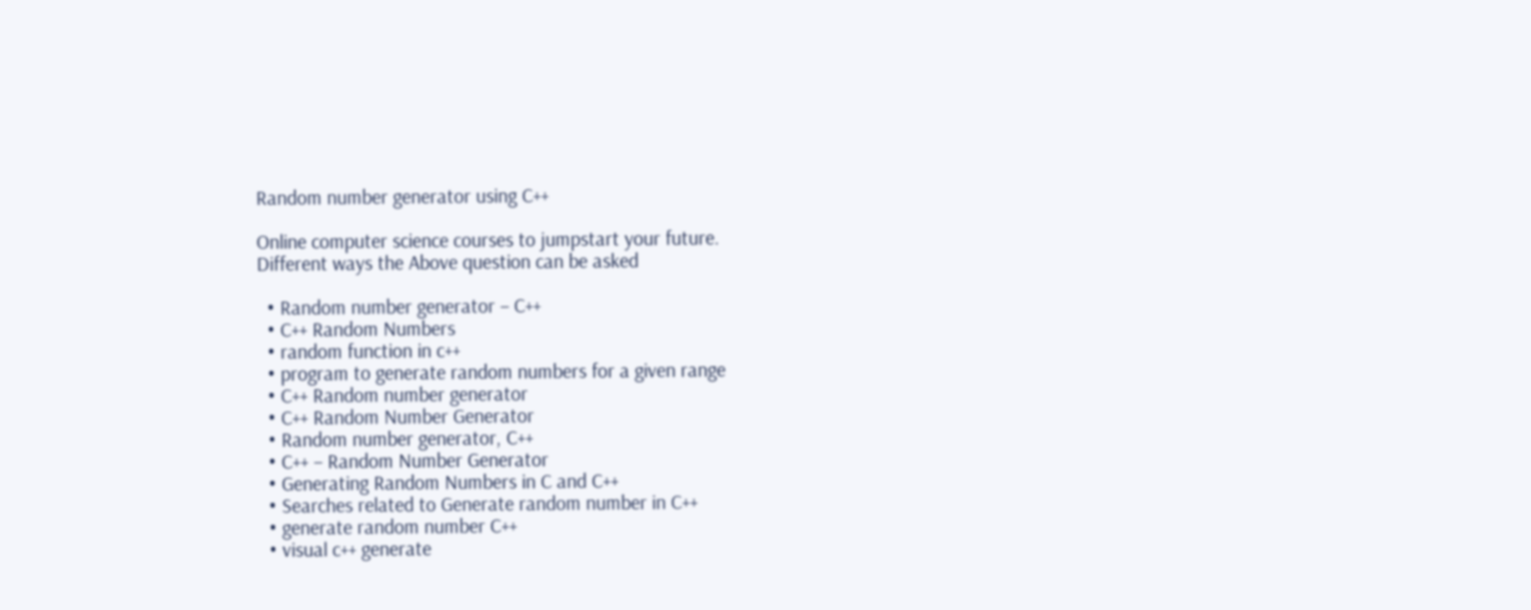Random number generator using C++

Online computer science courses to jumpstart your future.
Different ways the Above question can be asked

  • Random number generator – C++
  • C++ Random Numbers
  • random function in c++
  • program to generate random numbers for a given range
  • C++ Random number generator
  • C++ Random Number Generator
  • Random number generator, C++
  • C++ – Random Number Generator
  • Generating Random Numbers in C and C++
  • Searches related to Generate random number in C++
  • generate random number C++
  • visual c++ generate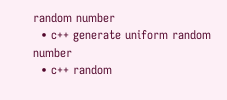random number
  • c++ generate uniform random number
  • c++ random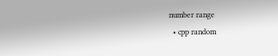number range
  • cpp random